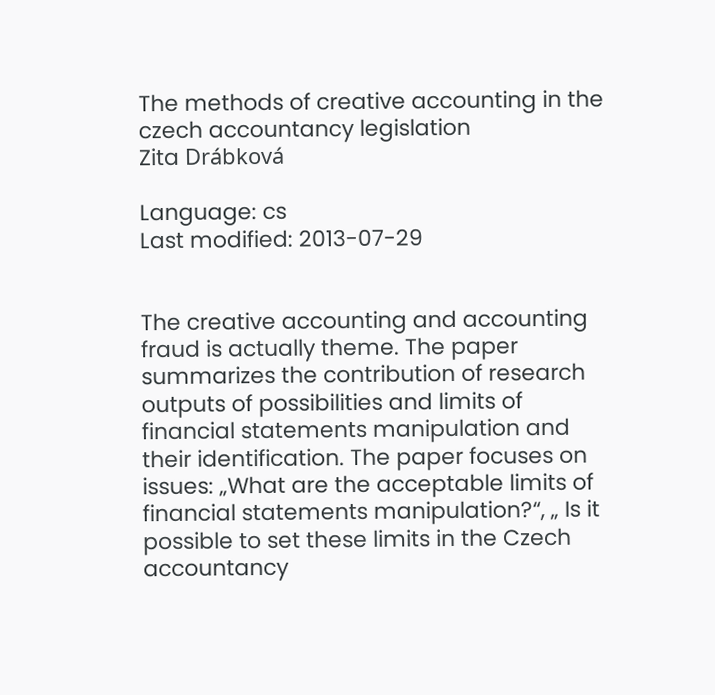The methods of creative accounting in the czech accountancy legislation
Zita Drábková

Language: cs
Last modified: 2013-07-29


The creative accounting and accounting fraud is actually theme. The paper summarizes the contribution of research outputs of possibilities and limits of financial statements manipulation and their identification. The paper focuses on issues: „What are the acceptable limits of financial statements manipulation?“, „ Is it possible to set these limits in the Czech accountancy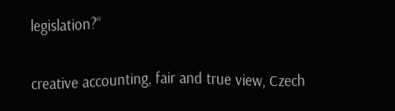legislation?“


creative accounting, fair and true view, Czech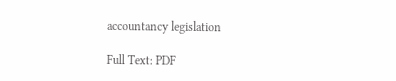accountancy legislation

Full Text: PDF